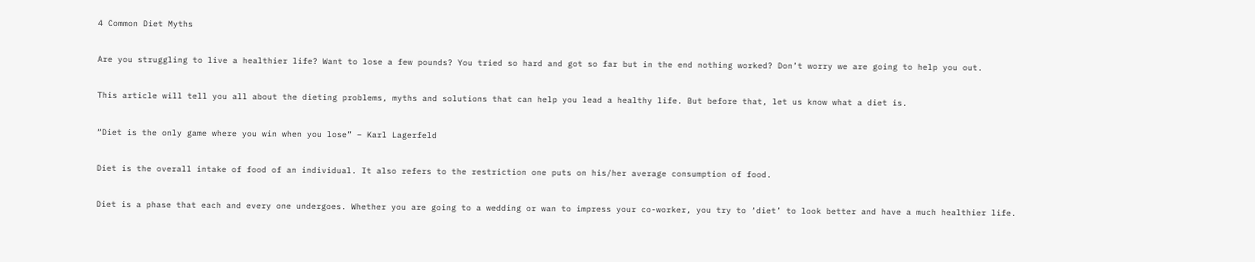4 Common Diet Myths

Are you struggling to live a healthier life? Want to lose a few pounds? You tried so hard and got so far but in the end nothing worked? Don’t worry we are going to help you out.

This article will tell you all about the dieting problems, myths and solutions that can help you lead a healthy life. But before that, let us know what a diet is.

“Diet is the only game where you win when you lose” – Karl Lagerfeld

Diet is the overall intake of food of an individual. It also refers to the restriction one puts on his/her average consumption of food.

Diet is a phase that each and every one undergoes. Whether you are going to a wedding or wan to impress your co-worker, you try to ‘diet’ to look better and have a much healthier life.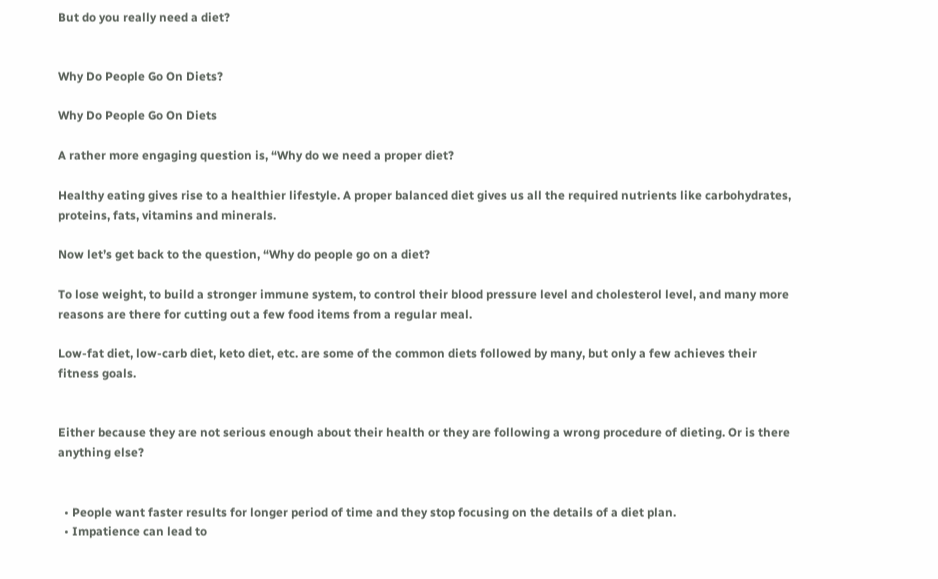But do you really need a diet?


Why Do People Go On Diets?

Why Do People Go On Diets

A rather more engaging question is, “Why do we need a proper diet?

Healthy eating gives rise to a healthier lifestyle. A proper balanced diet gives us all the required nutrients like carbohydrates, proteins, fats, vitamins and minerals.

Now let’s get back to the question, “Why do people go on a diet?

To lose weight, to build a stronger immune system, to control their blood pressure level and cholesterol level, and many more reasons are there for cutting out a few food items from a regular meal.

Low-fat diet, low-carb diet, keto diet, etc. are some of the common diets followed by many, but only a few achieves their fitness goals.


Either because they are not serious enough about their health or they are following a wrong procedure of dieting. Or is there anything else?


  • People want faster results for longer period of time and they stop focusing on the details of a diet plan.
  • Impatience can lead to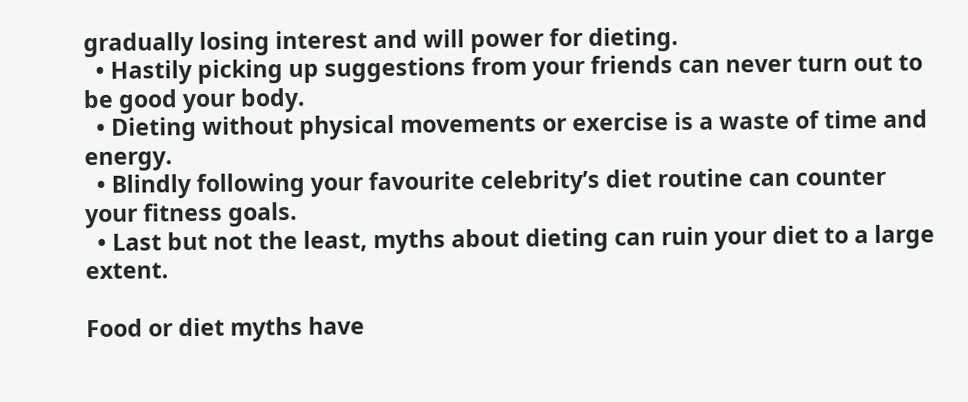gradually losing interest and will power for dieting.
  • Hastily picking up suggestions from your friends can never turn out to be good your body.
  • Dieting without physical movements or exercise is a waste of time and energy.
  • Blindly following your favourite celebrity’s diet routine can counter your fitness goals.
  • Last but not the least, myths about dieting can ruin your diet to a large extent.

Food or diet myths have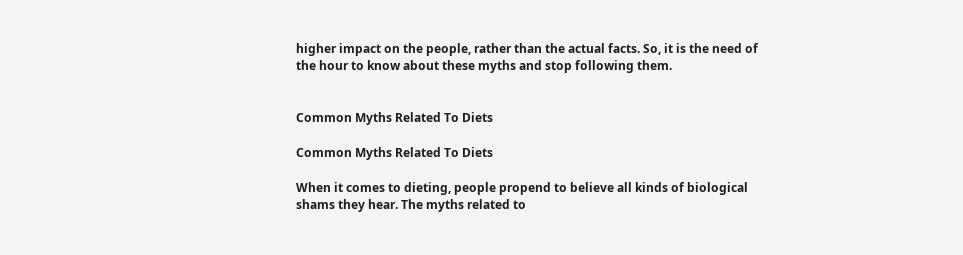higher impact on the people, rather than the actual facts. So, it is the need of the hour to know about these myths and stop following them.


Common Myths Related To Diets

Common Myths Related To Diets

When it comes to dieting, people propend to believe all kinds of biological shams they hear. The myths related to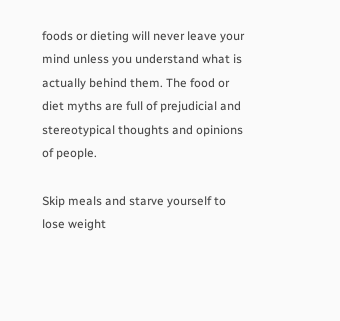foods or dieting will never leave your mind unless you understand what is actually behind them. The food or diet myths are full of prejudicial and stereotypical thoughts and opinions of people.

Skip meals and starve yourself to lose weight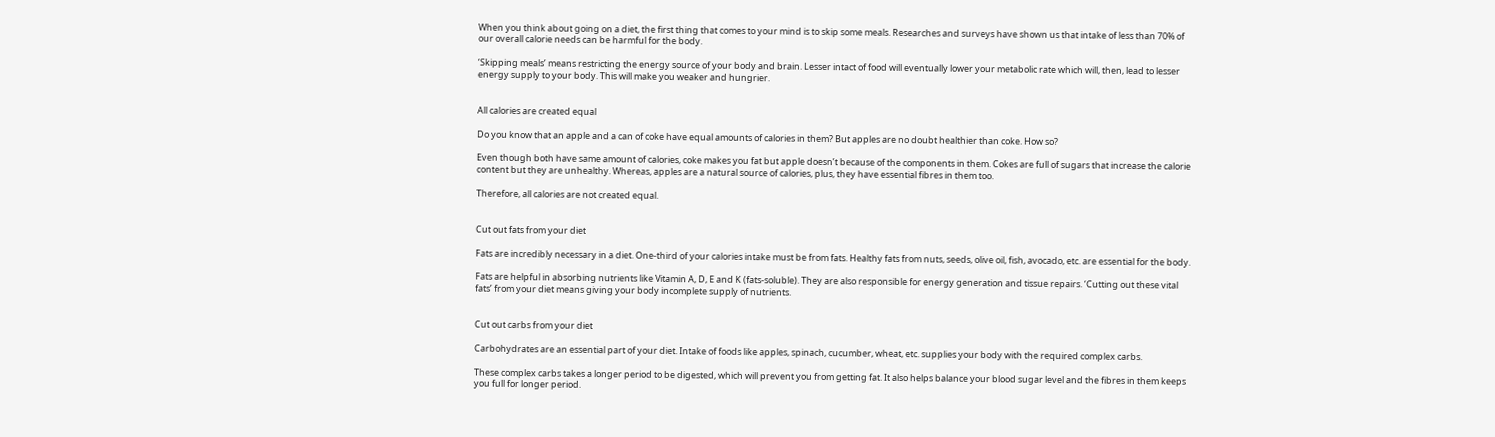When you think about going on a diet, the first thing that comes to your mind is to skip some meals. Researches and surveys have shown us that intake of less than 70% of our overall calorie needs can be harmful for the body.

‘Skipping meals’ means restricting the energy source of your body and brain. Lesser intact of food will eventually lower your metabolic rate which will, then, lead to lesser energy supply to your body. This will make you weaker and hungrier.


All calories are created equal

Do you know that an apple and a can of coke have equal amounts of calories in them? But apples are no doubt healthier than coke. How so?

Even though both have same amount of calories, coke makes you fat but apple doesn’t because of the components in them. Cokes are full of sugars that increase the calorie content but they are unhealthy. Whereas, apples are a natural source of calories, plus, they have essential fibres in them too.

Therefore, all calories are not created equal.


Cut out fats from your diet

Fats are incredibly necessary in a diet. One-third of your calories intake must be from fats. Healthy fats from nuts, seeds, olive oil, fish, avocado, etc. are essential for the body.

Fats are helpful in absorbing nutrients like Vitamin A, D, E and K (fats-soluble). They are also responsible for energy generation and tissue repairs. ‘Cutting out these vital fats’ from your diet means giving your body incomplete supply of nutrients.


Cut out carbs from your diet

Carbohydrates are an essential part of your diet. Intake of foods like apples, spinach, cucumber, wheat, etc. supplies your body with the required complex carbs.

These complex carbs takes a longer period to be digested, which will prevent you from getting fat. It also helps balance your blood sugar level and the fibres in them keeps you full for longer period.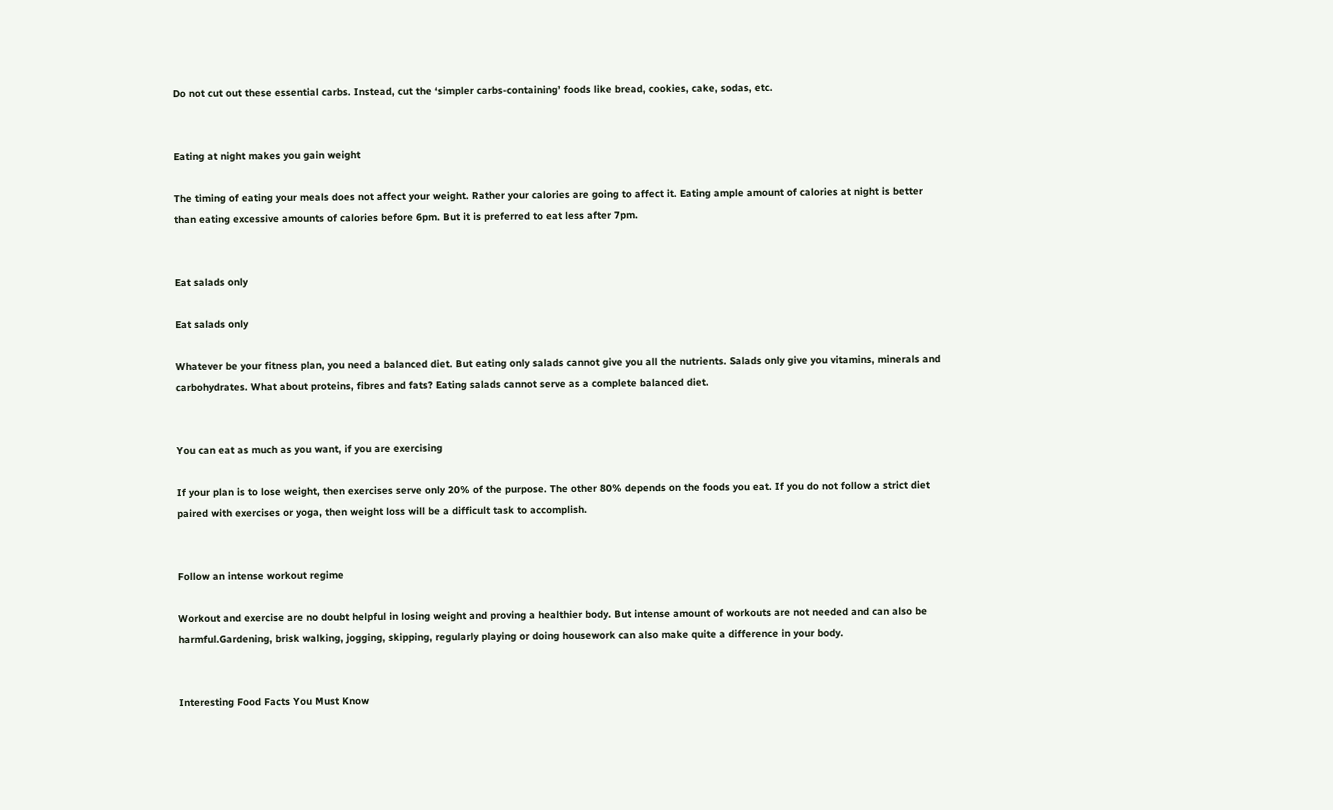Do not cut out these essential carbs. Instead, cut the ‘simpler carbs-containing’ foods like bread, cookies, cake, sodas, etc.


Eating at night makes you gain weight

The timing of eating your meals does not affect your weight. Rather your calories are going to affect it. Eating ample amount of calories at night is better than eating excessive amounts of calories before 6pm. But it is preferred to eat less after 7pm.


Eat salads only

Eat salads only

Whatever be your fitness plan, you need a balanced diet. But eating only salads cannot give you all the nutrients. Salads only give you vitamins, minerals and carbohydrates. What about proteins, fibres and fats? Eating salads cannot serve as a complete balanced diet.


You can eat as much as you want, if you are exercising

If your plan is to lose weight, then exercises serve only 20% of the purpose. The other 80% depends on the foods you eat. If you do not follow a strict diet paired with exercises or yoga, then weight loss will be a difficult task to accomplish.


Follow an intense workout regime

Workout and exercise are no doubt helpful in losing weight and proving a healthier body. But intense amount of workouts are not needed and can also be harmful.Gardening, brisk walking, jogging, skipping, regularly playing or doing housework can also make quite a difference in your body.


Interesting Food Facts You Must Know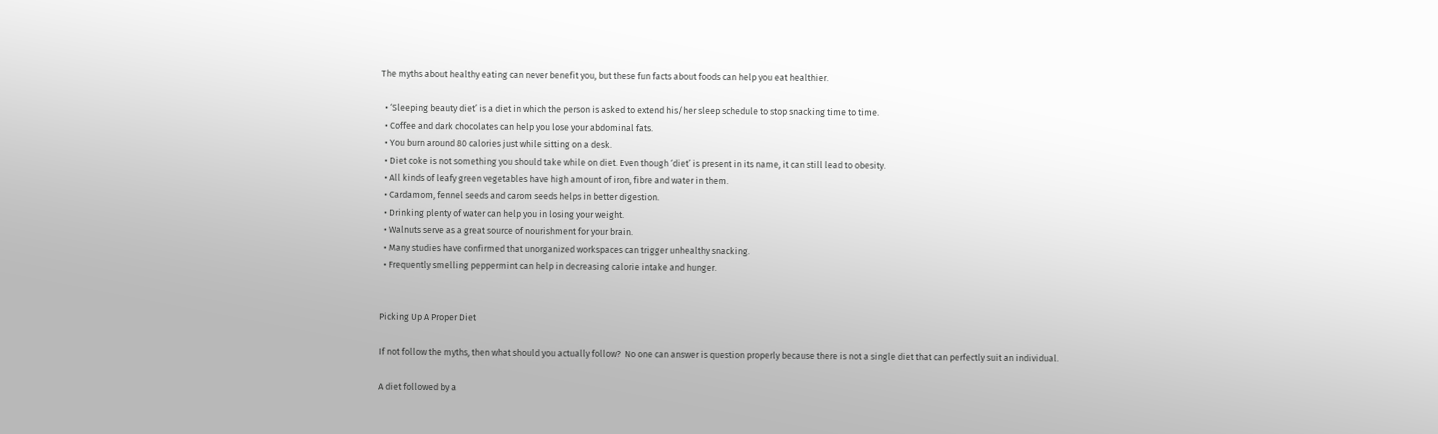The myths about healthy eating can never benefit you, but these fun facts about foods can help you eat healthier.

  • ‘Sleeping beauty diet’ is a diet in which the person is asked to extend his/her sleep schedule to stop snacking time to time.
  • Coffee and dark chocolates can help you lose your abdominal fats.
  • You burn around 80 calories just while sitting on a desk.
  • Diet coke is not something you should take while on diet. Even though ‘diet’ is present in its name, it can still lead to obesity.
  • All kinds of leafy green vegetables have high amount of iron, fibre and water in them.
  • Cardamom, fennel seeds and carom seeds helps in better digestion.
  • Drinking plenty of water can help you in losing your weight.
  • Walnuts serve as a great source of nourishment for your brain.
  • Many studies have confirmed that unorganized workspaces can trigger unhealthy snacking.
  • Frequently smelling peppermint can help in decreasing calorie intake and hunger.


Picking Up A Proper Diet

If not follow the myths, then what should you actually follow?  No one can answer is question properly because there is not a single diet that can perfectly suit an individual.

A diet followed by a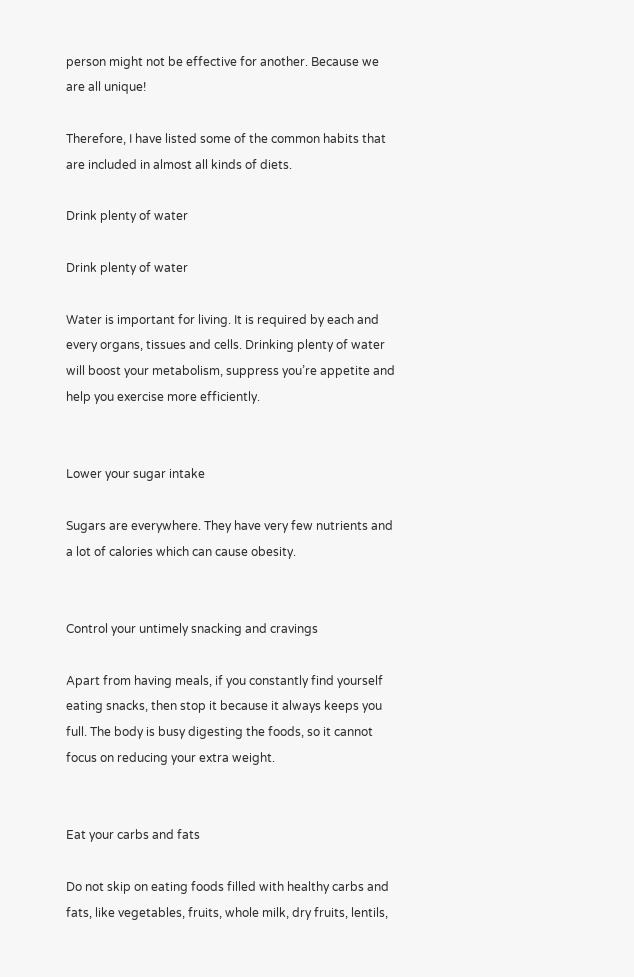person might not be effective for another. Because we are all unique!

Therefore, I have listed some of the common habits that are included in almost all kinds of diets.

Drink plenty of water

Drink plenty of water

Water is important for living. It is required by each and every organs, tissues and cells. Drinking plenty of water will boost your metabolism, suppress you’re appetite and help you exercise more efficiently.


Lower your sugar intake

Sugars are everywhere. They have very few nutrients and a lot of calories which can cause obesity.


Control your untimely snacking and cravings

Apart from having meals, if you constantly find yourself eating snacks, then stop it because it always keeps you full. The body is busy digesting the foods, so it cannot focus on reducing your extra weight.


Eat your carbs and fats

Do not skip on eating foods filled with healthy carbs and fats, like vegetables, fruits, whole milk, dry fruits, lentils,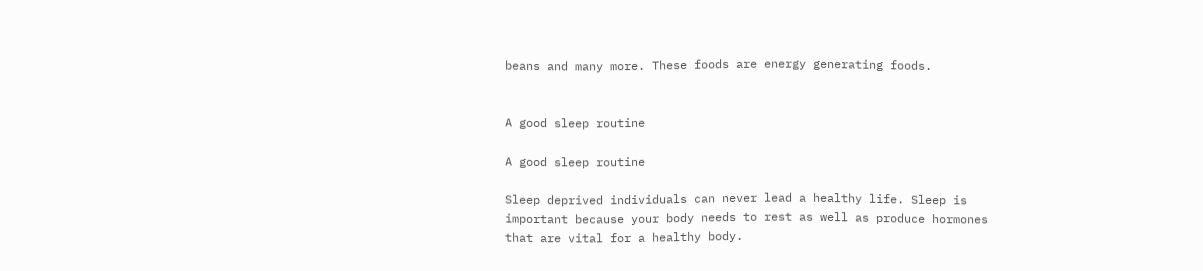beans and many more. These foods are energy generating foods.


A good sleep routine

A good sleep routine

Sleep deprived individuals can never lead a healthy life. Sleep is important because your body needs to rest as well as produce hormones that are vital for a healthy body.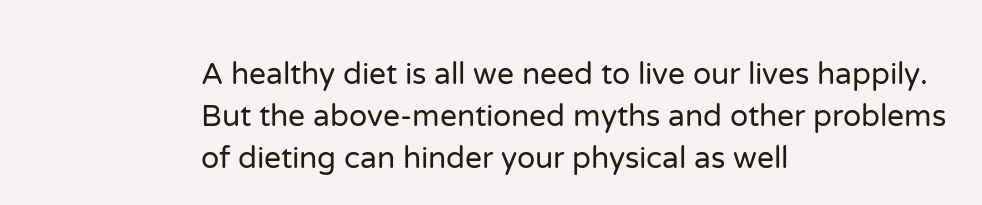A healthy diet is all we need to live our lives happily. But the above-mentioned myths and other problems of dieting can hinder your physical as well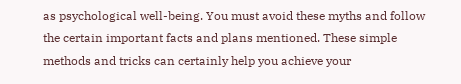as psychological well-being. You must avoid these myths and follow the certain important facts and plans mentioned. These simple methods and tricks can certainly help you achieve your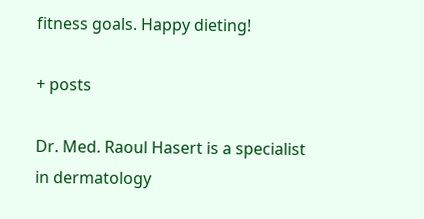fitness goals. Happy dieting!

+ posts

Dr. Med. Raoul Hasert is a specialist in dermatology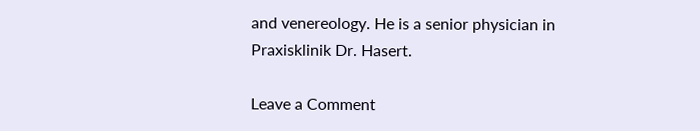and venereology. He is a senior physician in Praxisklinik Dr. Hasert.

Leave a Comment